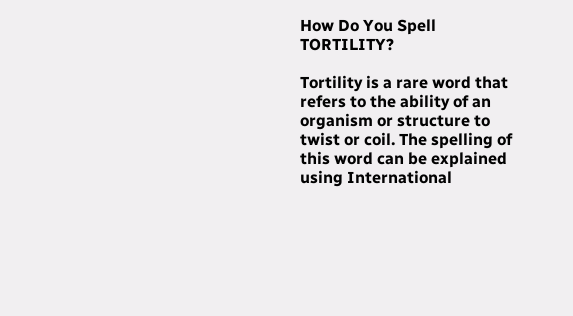How Do You Spell TORTILITY?

Tortility is a rare word that refers to the ability of an organism or structure to twist or coil. The spelling of this word can be explained using International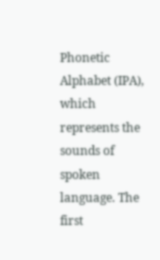Phonetic Alphabet (IPA), which represents the sounds of spoken language. The first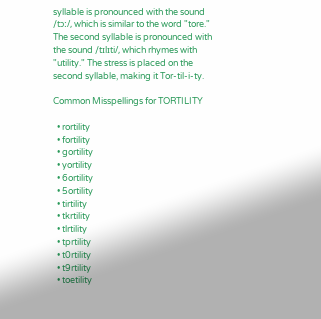syllable is pronounced with the sound /tɔː/, which is similar to the word "tore." The second syllable is pronounced with the sound /tɪlɪti/, which rhymes with "utility." The stress is placed on the second syllable, making it Tor-til-i-ty.

Common Misspellings for TORTILITY

  • rortility
  • fortility
  • gortility
  • yortility
  • 6ortility
  • 5ortility
  • tirtility
  • tkrtility
  • tlrtility
  • tprtility
  • t0rtility
  • t9rtility
  • toetility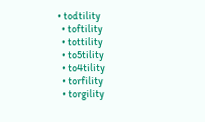• todtility
  • toftility
  • tottility
  • to5tility
  • to4tility
  • torfility
  • torgility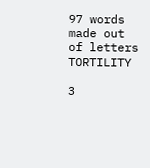97 words made out of letters TORTILITY

3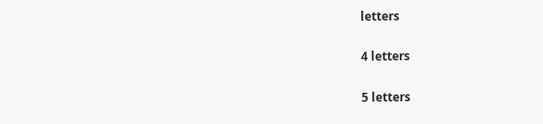letters

4 letters

5 letters